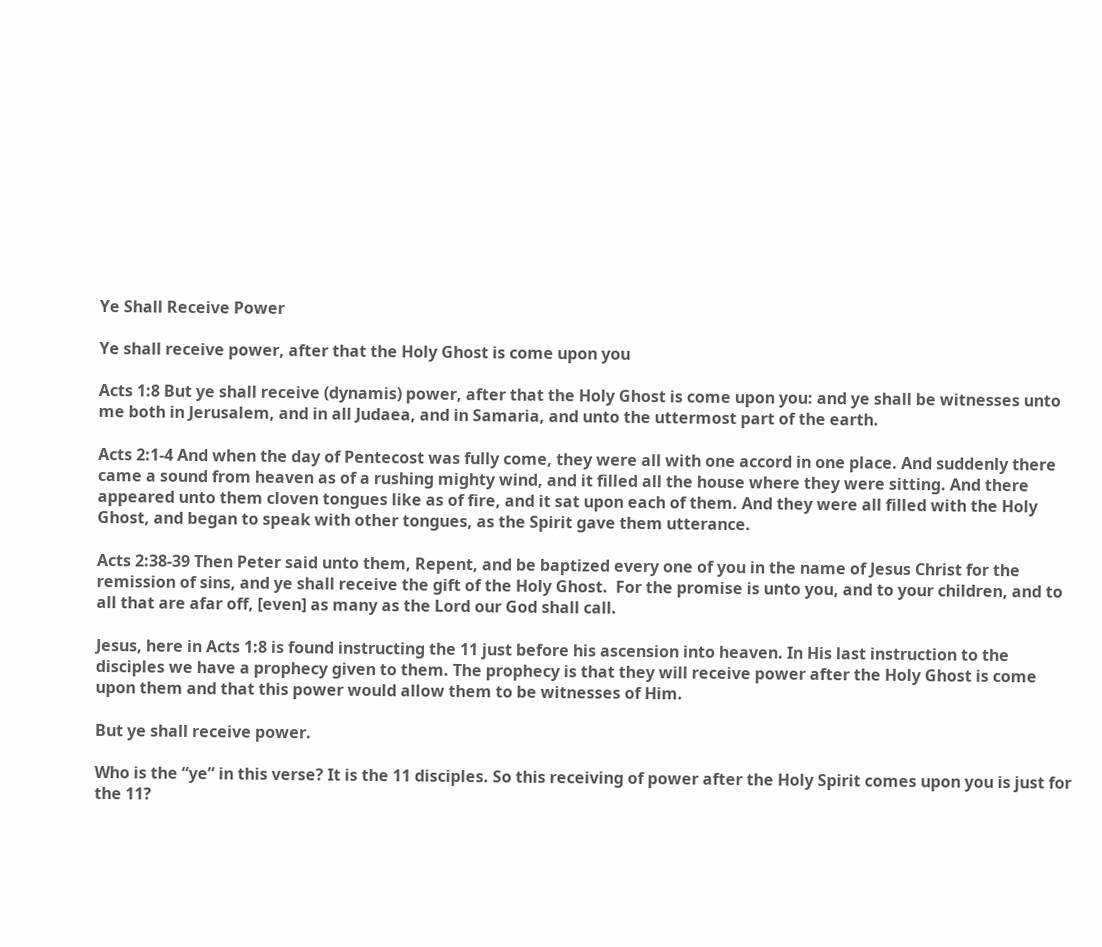Ye Shall Receive Power

Ye shall receive power, after that the Holy Ghost is come upon you

Acts 1:8 But ye shall receive (dynamis) power, after that the Holy Ghost is come upon you: and ye shall be witnesses unto me both in Jerusalem, and in all Judaea, and in Samaria, and unto the uttermost part of the earth.

Acts 2:1-4 And when the day of Pentecost was fully come, they were all with one accord in one place. And suddenly there came a sound from heaven as of a rushing mighty wind, and it filled all the house where they were sitting. And there appeared unto them cloven tongues like as of fire, and it sat upon each of them. And they were all filled with the Holy Ghost, and began to speak with other tongues, as the Spirit gave them utterance.

Acts 2:38-39 Then Peter said unto them, Repent, and be baptized every one of you in the name of Jesus Christ for the remission of sins, and ye shall receive the gift of the Holy Ghost.  For the promise is unto you, and to your children, and to all that are afar off, [even] as many as the Lord our God shall call.

Jesus, here in Acts 1:8 is found instructing the 11 just before his ascension into heaven. In His last instruction to the disciples we have a prophecy given to them. The prophecy is that they will receive power after the Holy Ghost is come upon them and that this power would allow them to be witnesses of Him.

But ye shall receive power.

Who is the “ye” in this verse? It is the 11 disciples. So this receiving of power after the Holy Spirit comes upon you is just for the 11?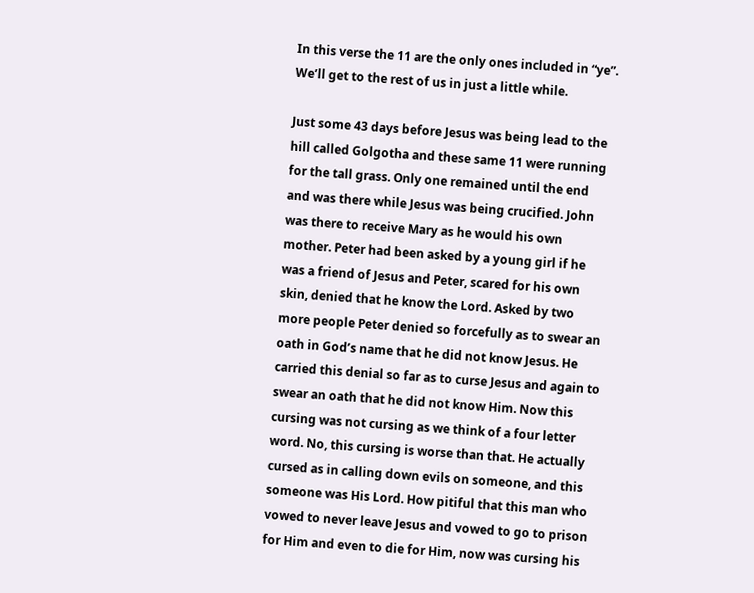In this verse the 11 are the only ones included in “ye”. We’ll get to the rest of us in just a little while.

Just some 43 days before Jesus was being lead to the hill called Golgotha and these same 11 were running for the tall grass. Only one remained until the end and was there while Jesus was being crucified. John was there to receive Mary as he would his own mother. Peter had been asked by a young girl if he was a friend of Jesus and Peter, scared for his own skin, denied that he know the Lord. Asked by two more people Peter denied so forcefully as to swear an oath in God’s name that he did not know Jesus. He carried this denial so far as to curse Jesus and again to swear an oath that he did not know Him. Now this cursing was not cursing as we think of a four letter word. No, this cursing is worse than that. He actually cursed as in calling down evils on someone, and this someone was His Lord. How pitiful that this man who vowed to never leave Jesus and vowed to go to prison for Him and even to die for Him, now was cursing his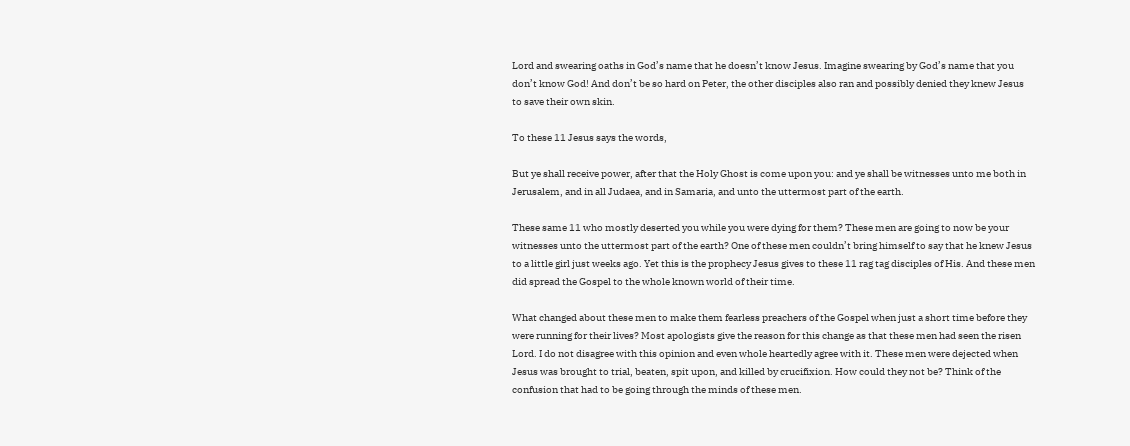Lord and swearing oaths in God’s name that he doesn’t know Jesus. Imagine swearing by God’s name that you don’t know God! And don’t be so hard on Peter, the other disciples also ran and possibly denied they knew Jesus to save their own skin.

To these 11 Jesus says the words,

But ye shall receive power, after that the Holy Ghost is come upon you: and ye shall be witnesses unto me both in Jerusalem, and in all Judaea, and in Samaria, and unto the uttermost part of the earth.

These same 11 who mostly deserted you while you were dying for them? These men are going to now be your witnesses unto the uttermost part of the earth? One of these men couldn’t bring himself to say that he knew Jesus to a little girl just weeks ago. Yet this is the prophecy Jesus gives to these 11 rag tag disciples of His. And these men did spread the Gospel to the whole known world of their time.

What changed about these men to make them fearless preachers of the Gospel when just a short time before they were running for their lives? Most apologists give the reason for this change as that these men had seen the risen Lord. I do not disagree with this opinion and even whole heartedly agree with it. These men were dejected when Jesus was brought to trial, beaten, spit upon, and killed by crucifixion. How could they not be? Think of the confusion that had to be going through the minds of these men.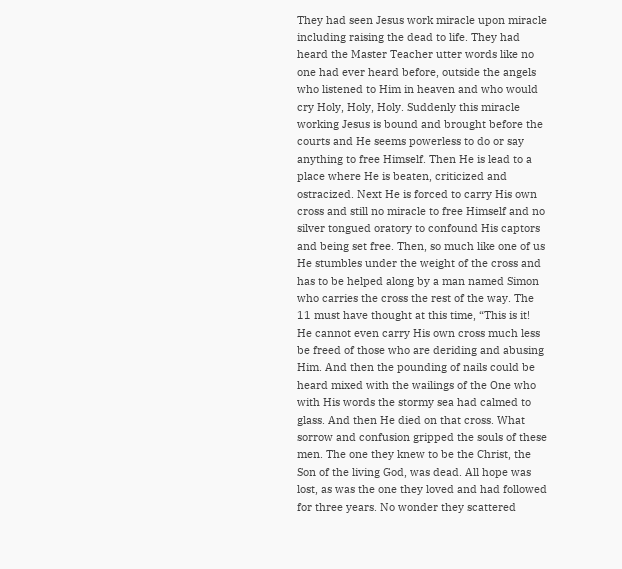They had seen Jesus work miracle upon miracle including raising the dead to life. They had heard the Master Teacher utter words like no one had ever heard before, outside the angels who listened to Him in heaven and who would cry Holy, Holy, Holy. Suddenly this miracle working Jesus is bound and brought before the courts and He seems powerless to do or say anything to free Himself. Then He is lead to a place where He is beaten, criticized and ostracized. Next He is forced to carry His own cross and still no miracle to free Himself and no silver tongued oratory to confound His captors and being set free. Then, so much like one of us He stumbles under the weight of the cross and has to be helped along by a man named Simon who carries the cross the rest of the way. The 11 must have thought at this time, “This is it! He cannot even carry His own cross much less be freed of those who are deriding and abusing Him. And then the pounding of nails could be heard mixed with the wailings of the One who with His words the stormy sea had calmed to glass. And then He died on that cross. What sorrow and confusion gripped the souls of these men. The one they knew to be the Christ, the Son of the living God, was dead. All hope was lost, as was the one they loved and had followed for three years. No wonder they scattered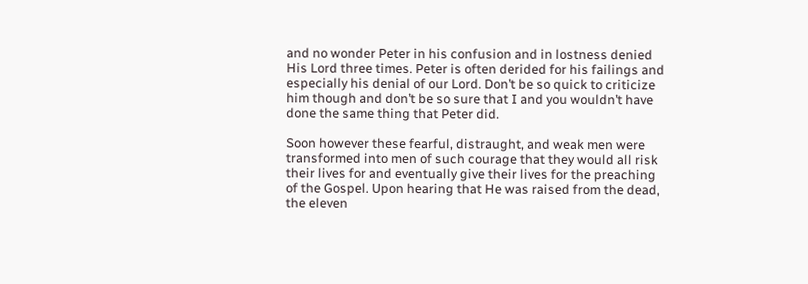and no wonder Peter in his confusion and in lostness denied His Lord three times. Peter is often derided for his failings and especially his denial of our Lord. Don’t be so quick to criticize him though and don’t be so sure that I and you wouldn’t have done the same thing that Peter did.

Soon however these fearful, distraught, and weak men were transformed into men of such courage that they would all risk their lives for and eventually give their lives for the preaching of the Gospel. Upon hearing that He was raised from the dead, the eleven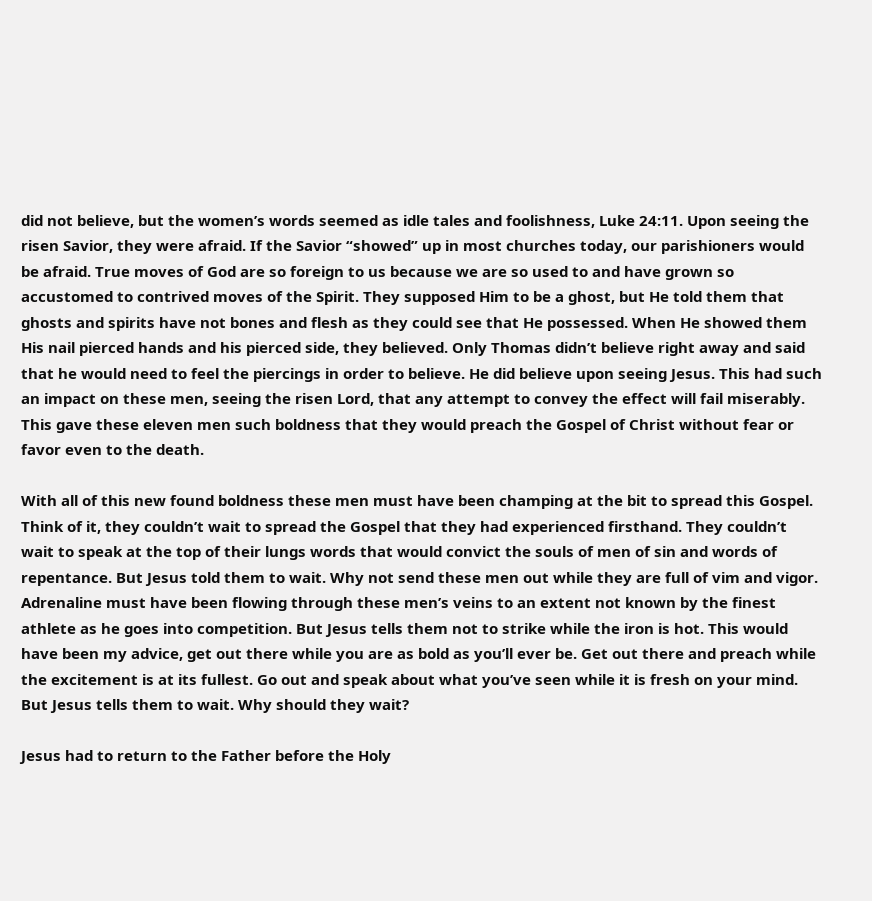did not believe, but the women’s words seemed as idle tales and foolishness, Luke 24:11. Upon seeing the risen Savior, they were afraid. If the Savior “showed” up in most churches today, our parishioners would be afraid. True moves of God are so foreign to us because we are so used to and have grown so accustomed to contrived moves of the Spirit. They supposed Him to be a ghost, but He told them that ghosts and spirits have not bones and flesh as they could see that He possessed. When He showed them His nail pierced hands and his pierced side, they believed. Only Thomas didn’t believe right away and said that he would need to feel the piercings in order to believe. He did believe upon seeing Jesus. This had such an impact on these men, seeing the risen Lord, that any attempt to convey the effect will fail miserably. This gave these eleven men such boldness that they would preach the Gospel of Christ without fear or favor even to the death.

With all of this new found boldness these men must have been champing at the bit to spread this Gospel. Think of it, they couldn’t wait to spread the Gospel that they had experienced firsthand. They couldn’t wait to speak at the top of their lungs words that would convict the souls of men of sin and words of repentance. But Jesus told them to wait. Why not send these men out while they are full of vim and vigor. Adrenaline must have been flowing through these men’s veins to an extent not known by the finest athlete as he goes into competition. But Jesus tells them not to strike while the iron is hot. This would have been my advice, get out there while you are as bold as you’ll ever be. Get out there and preach while the excitement is at its fullest. Go out and speak about what you’ve seen while it is fresh on your mind. But Jesus tells them to wait. Why should they wait?

Jesus had to return to the Father before the Holy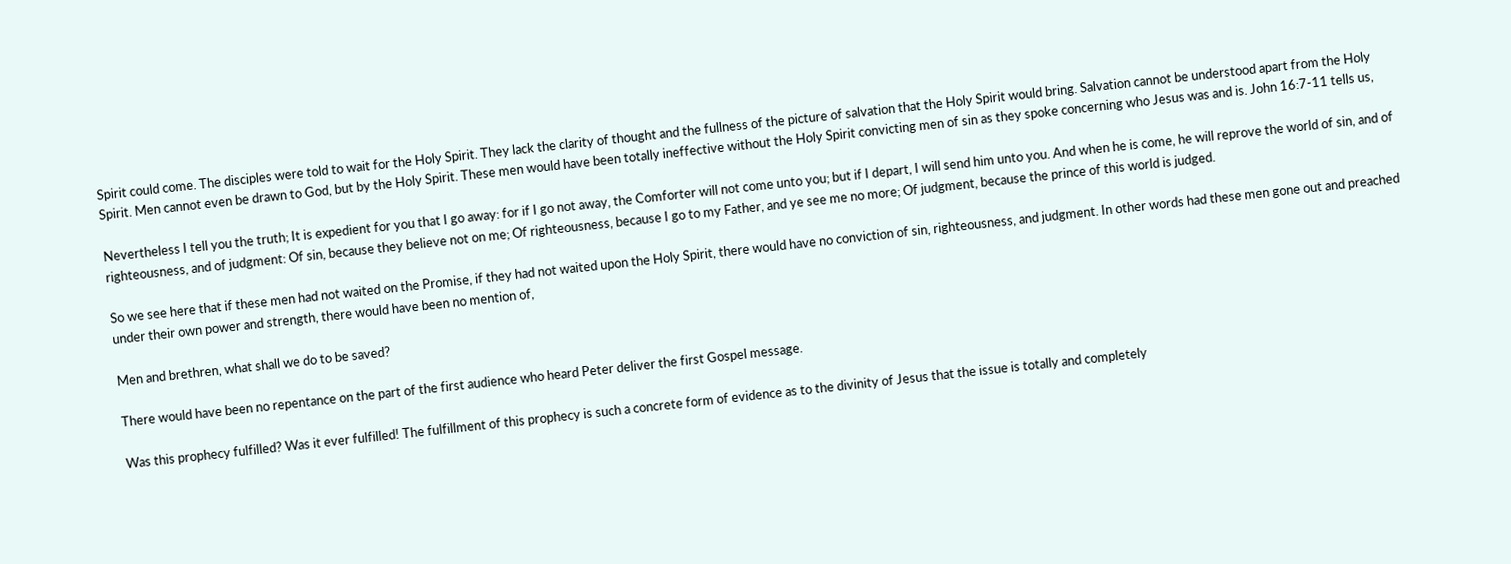Spirit could come. The disciples were told to wait for the Holy Spirit. They lack the clarity of thought and the fullness of the picture of salvation that the Holy Spirit would bring. Salvation cannot be understood apart from the Holy Spirit. Men cannot even be drawn to God, but by the Holy Spirit. These men would have been totally ineffective without the Holy Spirit convicting men of sin as they spoke concerning who Jesus was and is. John 16:7-11 tells us,

Nevertheless I tell you the truth; It is expedient for you that I go away: for if I go not away, the Comforter will not come unto you; but if I depart, I will send him unto you. And when he is come, he will reprove the world of sin, and of righteousness, and of judgment: Of sin, because they believe not on me; Of righteousness, because I go to my Father, and ye see me no more; Of judgment, because the prince of this world is judged.

So we see here that if these men had not waited on the Promise, if they had not waited upon the Holy Spirit, there would have no conviction of sin, righteousness, and judgment. In other words had these men gone out and preached under their own power and strength, there would have been no mention of,

Men and brethren, what shall we do to be saved?

There would have been no repentance on the part of the first audience who heard Peter deliver the first Gospel message.

Was this prophecy fulfilled? Was it ever fulfilled! The fulfillment of this prophecy is such a concrete form of evidence as to the divinity of Jesus that the issue is totally and completely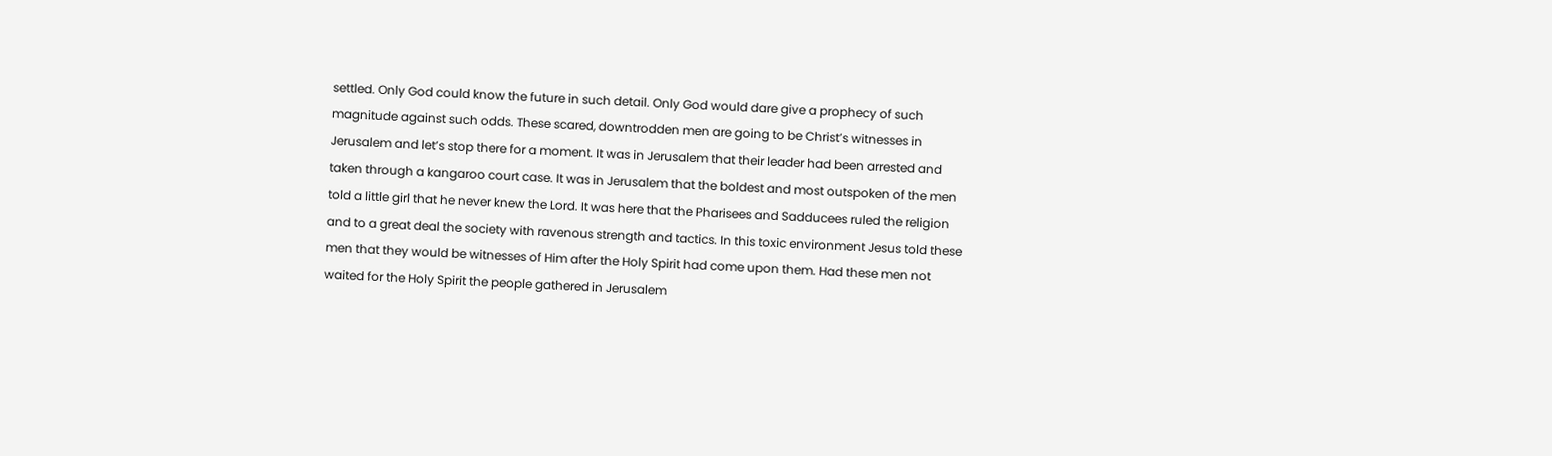settled. Only God could know the future in such detail. Only God would dare give a prophecy of such magnitude against such odds. These scared, downtrodden men are going to be Christ’s witnesses in Jerusalem and let’s stop there for a moment. It was in Jerusalem that their leader had been arrested and taken through a kangaroo court case. It was in Jerusalem that the boldest and most outspoken of the men told a little girl that he never knew the Lord. It was here that the Pharisees and Sadducees ruled the religion and to a great deal the society with ravenous strength and tactics. In this toxic environment Jesus told these men that they would be witnesses of Him after the Holy Spirit had come upon them. Had these men not waited for the Holy Spirit the people gathered in Jerusalem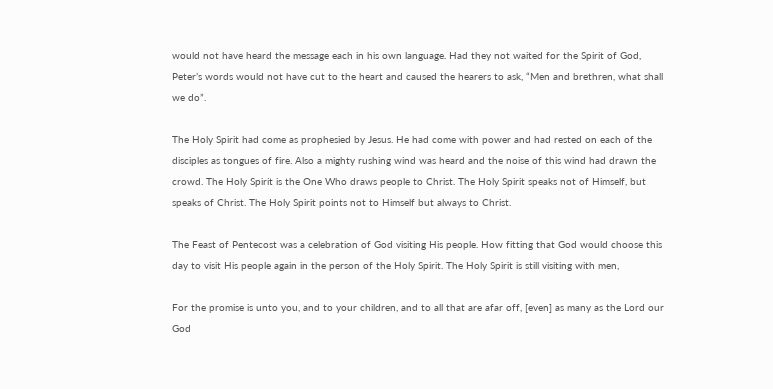would not have heard the message each in his own language. Had they not waited for the Spirit of God, Peter’s words would not have cut to the heart and caused the hearers to ask, “Men and brethren, what shall we do”.

The Holy Spirit had come as prophesied by Jesus. He had come with power and had rested on each of the disciples as tongues of fire. Also a mighty rushing wind was heard and the noise of this wind had drawn the crowd. The Holy Spirit is the One Who draws people to Christ. The Holy Spirit speaks not of Himself, but speaks of Christ. The Holy Spirit points not to Himself but always to Christ.

The Feast of Pentecost was a celebration of God visiting His people. How fitting that God would choose this day to visit His people again in the person of the Holy Spirit. The Holy Spirit is still visiting with men,

For the promise is unto you, and to your children, and to all that are afar off, [even] as many as the Lord our God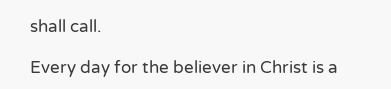shall call.

Every day for the believer in Christ is a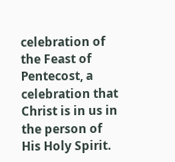celebration of the Feast of Pentecost, a celebration that Christ is in us in the person of His Holy Spirit.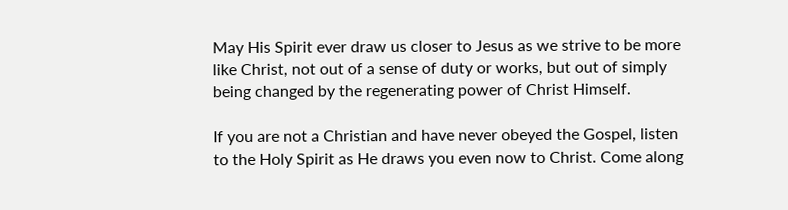May His Spirit ever draw us closer to Jesus as we strive to be more like Christ, not out of a sense of duty or works, but out of simply being changed by the regenerating power of Christ Himself.

If you are not a Christian and have never obeyed the Gospel, listen to the Holy Spirit as He draws you even now to Christ. Come along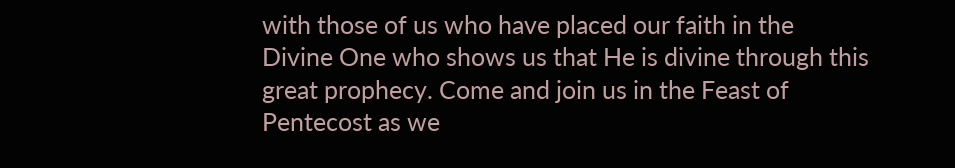with those of us who have placed our faith in the Divine One who shows us that He is divine through this great prophecy. Come and join us in the Feast of Pentecost as we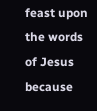feast upon the words of Jesus because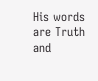His words are Truth and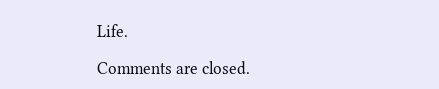Life.

Comments are closed.